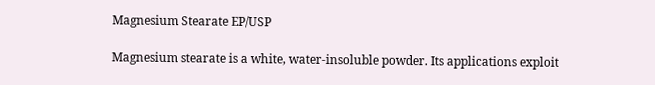Magnesium Stearate EP/USP

Magnesium stearate is a white, water-insoluble powder. Its applications exploit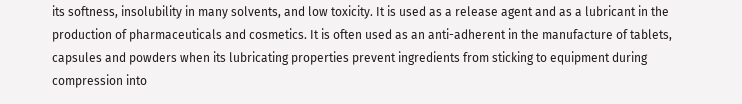its softness, insolubility in many solvents, and low toxicity. It is used as a release agent and as a lubricant in the production of pharmaceuticals and cosmetics. It is often used as an anti-adherent in the manufacture of tablets, capsules and powders when its lubricating properties prevent ingredients from sticking to equipment during compression into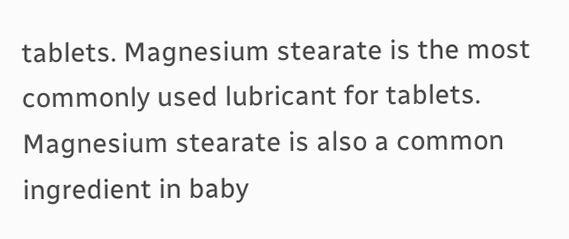tablets. Magnesium stearate is the most commonly used lubricant for tablets. Magnesium stearate is also a common ingredient in baby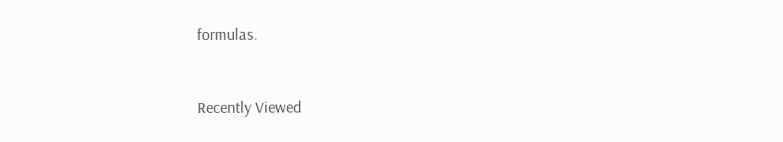formulas.


Recently Viewed